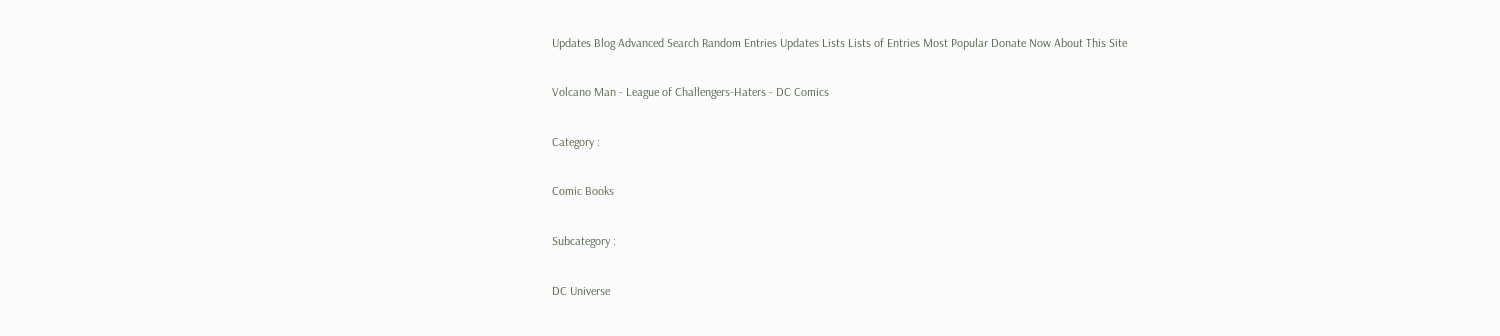Updates Blog Advanced Search Random Entries Updates Lists Lists of Entries Most Popular Donate Now About This Site

Volcano Man - League of Challengers-Haters - DC Comics

Category :

Comic Books

Subcategory :

DC Universe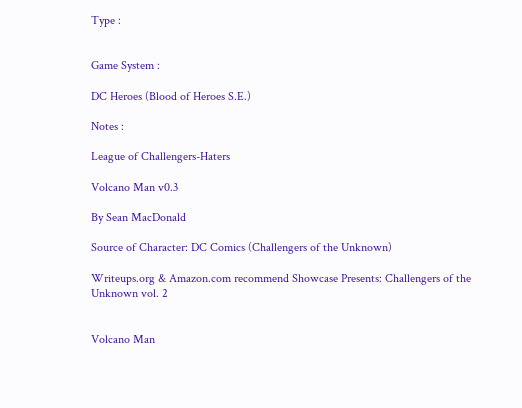Type :


Game System :

DC Heroes (Blood of Heroes S.E.)

Notes :

League of Challengers-Haters

Volcano Man v0.3

By Sean MacDonald

Source of Character: DC Comics (Challengers of the Unknown)

Writeups.org & Amazon.com recommend Showcase Presents: Challengers of the Unknown vol. 2


Volcano Man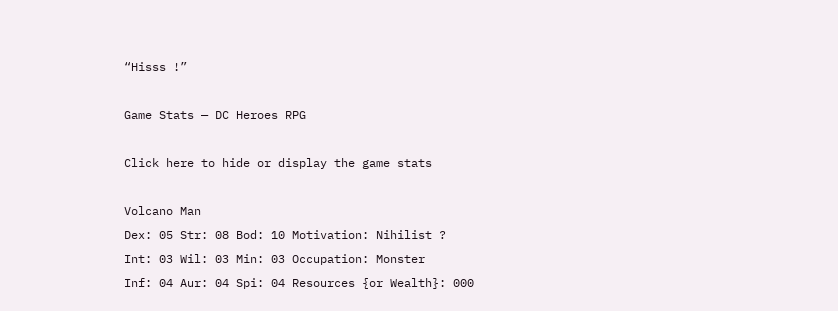“Hisss !”

Game Stats — DC Heroes RPG

Click here to hide or display the game stats

Volcano Man
Dex: 05 Str: 08 Bod: 10 Motivation: Nihilist ?
Int: 03 Wil: 03 Min: 03 Occupation: Monster
Inf: 04 Aur: 04 Spi: 04 Resources {or Wealth}: 000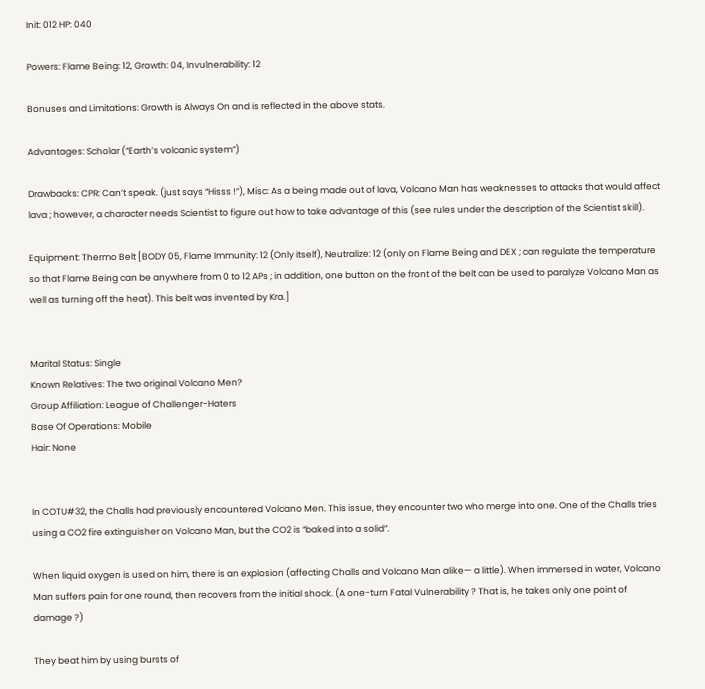Init: 012 HP: 040

Powers: Flame Being: 12, Growth: 04, Invulnerability: 12

Bonuses and Limitations: Growth is Always On and is reflected in the above stats.

Advantages: Scholar (“Earth’s volcanic system”)

Drawbacks: CPR: Can’t speak. (just says “Hisss !”), Misc: As a being made out of lava, Volcano Man has weaknesses to attacks that would affect lava ; however, a character needs Scientist to figure out how to take advantage of this (see rules under the description of the Scientist skill).

Equipment: Thermo Belt [BODY 05, Flame Immunity: 12 (Only itself), Neutralize: 12 (only on Flame Being and DEX ; can regulate the temperature so that Flame Being can be anywhere from 0 to 12 APs ; in addition, one button on the front of the belt can be used to paralyze Volcano Man as well as turning off the heat). This belt was invented by Kra.]


Marital Status: Single
Known Relatives: The two original Volcano Men?
Group Affiliation: League of Challenger-Haters
Base Of Operations: Mobile
Hair: None


In COTU#32, the Challs had previously encountered Volcano Men. This issue, they encounter two who merge into one. One of the Challs tries using a CO2 fire extinguisher on Volcano Man, but the CO2 is “baked into a solid”.

When liquid oxygen is used on him, there is an explosion (affecting Challs and Volcano Man alike— a little). When immersed in water, Volcano Man suffers pain for one round, then recovers from the initial shock. (A one-turn Fatal Vulnerability ? That is, he takes only one point of damage ?)

They beat him by using bursts of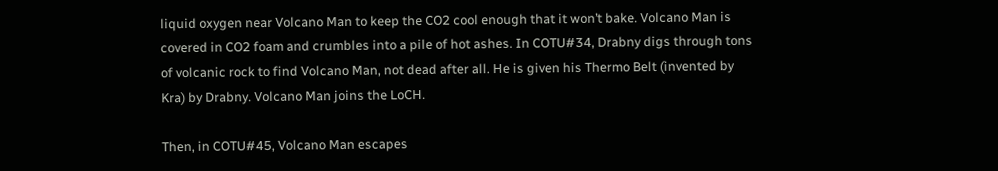liquid oxygen near Volcano Man to keep the CO2 cool enough that it won’t bake. Volcano Man is covered in CO2 foam and crumbles into a pile of hot ashes. In COTU#34, Drabny digs through tons of volcanic rock to find Volcano Man, not dead after all. He is given his Thermo Belt (invented by Kra) by Drabny. Volcano Man joins the LoCH.

Then, in COTU#45, Volcano Man escapes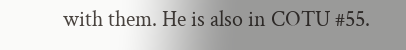with them. He is also in COTU #55.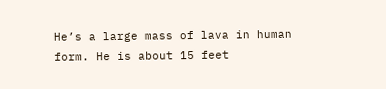He’s a large mass of lava in human form. He is about 15 feet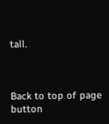tall.



Back to top of page button